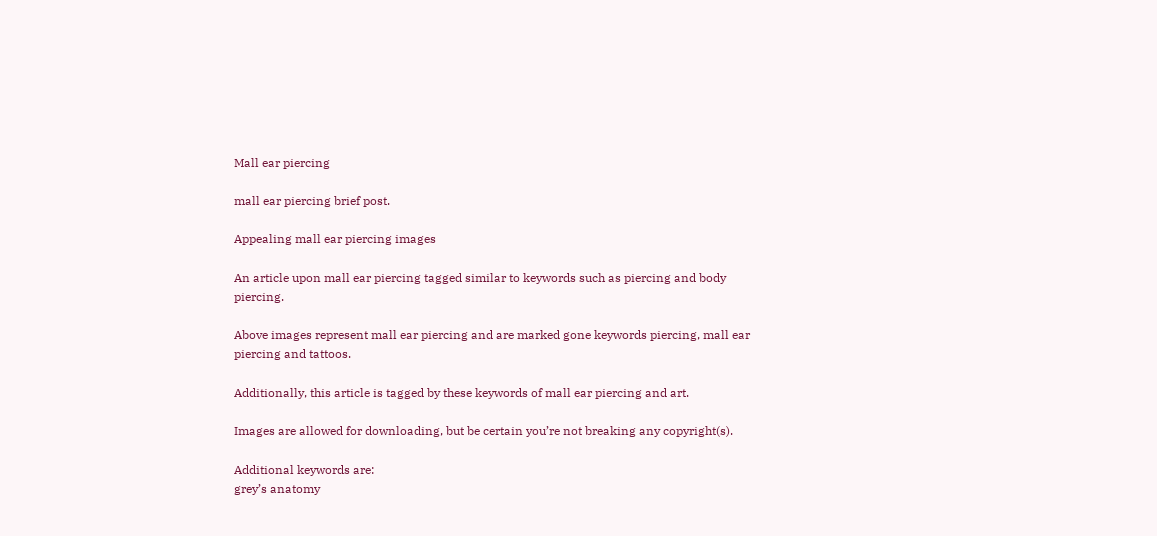Mall ear piercing

mall ear piercing brief post.

Appealing mall ear piercing images

An article upon mall ear piercing tagged similar to keywords such as piercing and body piercing.

Above images represent mall ear piercing and are marked gone keywords piercing, mall ear piercing and tattoos.

Additionally, this article is tagged by these keywords of mall ear piercing and art.

Images are allowed for downloading, but be certain you’re not breaking any copyright(s).

Additional keywords are:
grey’s anatomy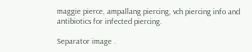maggie pierce, ampallang piercing, vch piercing info and antibiotics for infected piercing.

Separator image .